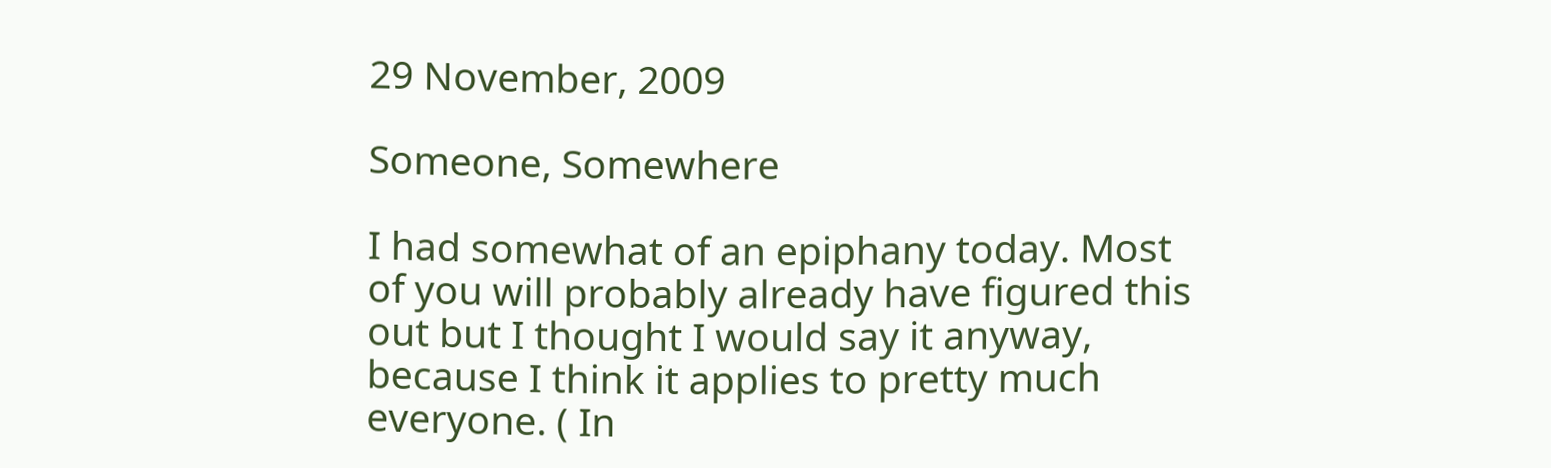29 November, 2009

Someone, Somewhere

I had somewhat of an epiphany today. Most of you will probably already have figured this out but I thought I would say it anyway, because I think it applies to pretty much everyone. ( In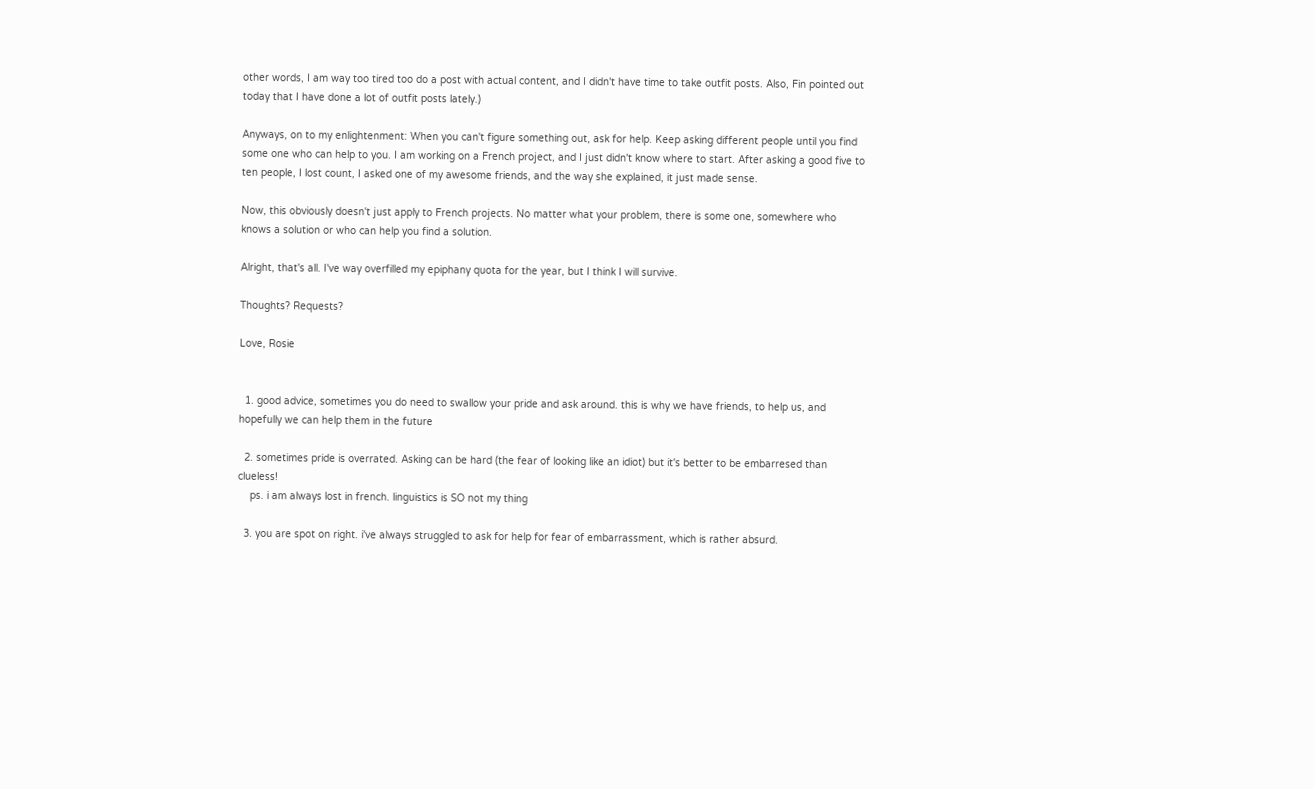other words, I am way too tired too do a post with actual content, and I didn't have time to take outfit posts. Also, Fin pointed out today that I have done a lot of outfit posts lately.)

Anyways, on to my enlightenment: When you can't figure something out, ask for help. Keep asking different people until you find some one who can help to you. I am working on a French project, and I just didn't know where to start. After asking a good five to ten people, I lost count, I asked one of my awesome friends, and the way she explained, it just made sense.

Now, this obviously doesn't just apply to French projects. No matter what your problem, there is some one, somewhere who knows a solution or who can help you find a solution.

Alright, that's all. I've way overfilled my epiphany quota for the year, but I think I will survive.

Thoughts? Requests?

Love, Rosie


  1. good advice, sometimes you do need to swallow your pride and ask around. this is why we have friends, to help us, and hopefully we can help them in the future

  2. sometimes pride is overrated. Asking can be hard (the fear of looking like an idiot) but it's better to be embarresed than clueless!
    ps. i am always lost in french. linguistics is SO not my thing

  3. you are spot on right. i've always struggled to ask for help for fear of embarrassment, which is rather absurd.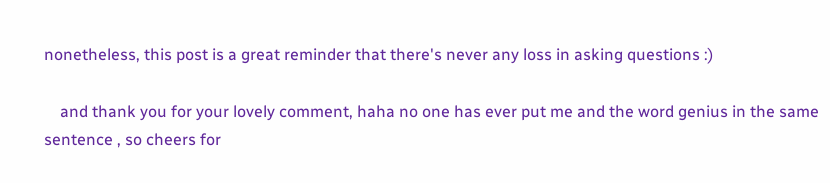nonetheless, this post is a great reminder that there's never any loss in asking questions :)

    and thank you for your lovely comment, haha no one has ever put me and the word genius in the same sentence , so cheers for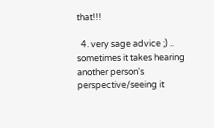that!!!

  4. very sage advice ;) .. sometimes it takes hearing another person's perspective/seeing it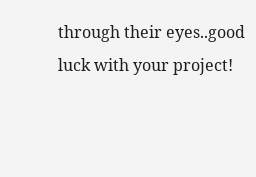through their eyes..good luck with your project!